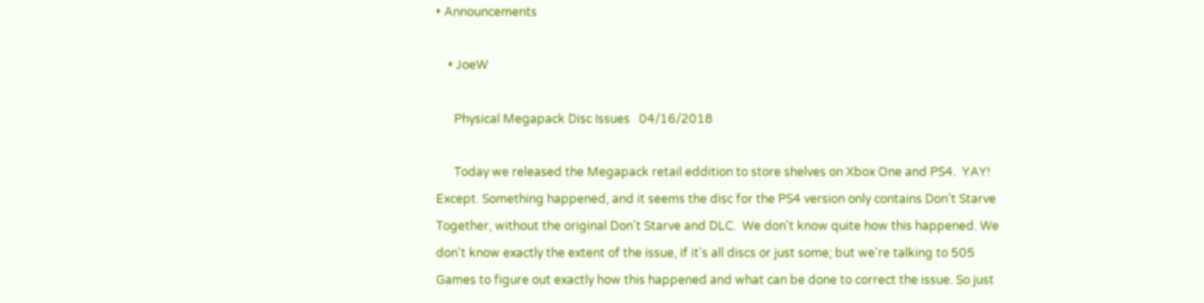• Announcements

    • JoeW

      Physical Megapack Disc Issues   04/16/2018

      Today we released the Megapack retail eddition to store shelves on Xbox One and PS4.  YAY! Except. Something happened, and it seems the disc for the PS4 version only contains Don't Starve Together, without the original Don't Starve and DLC.  We don't know quite how this happened. We don't know exactly the extent of the issue, if it's all discs or just some; but we're talking to 505 Games to figure out exactly how this happened and what can be done to correct the issue. So just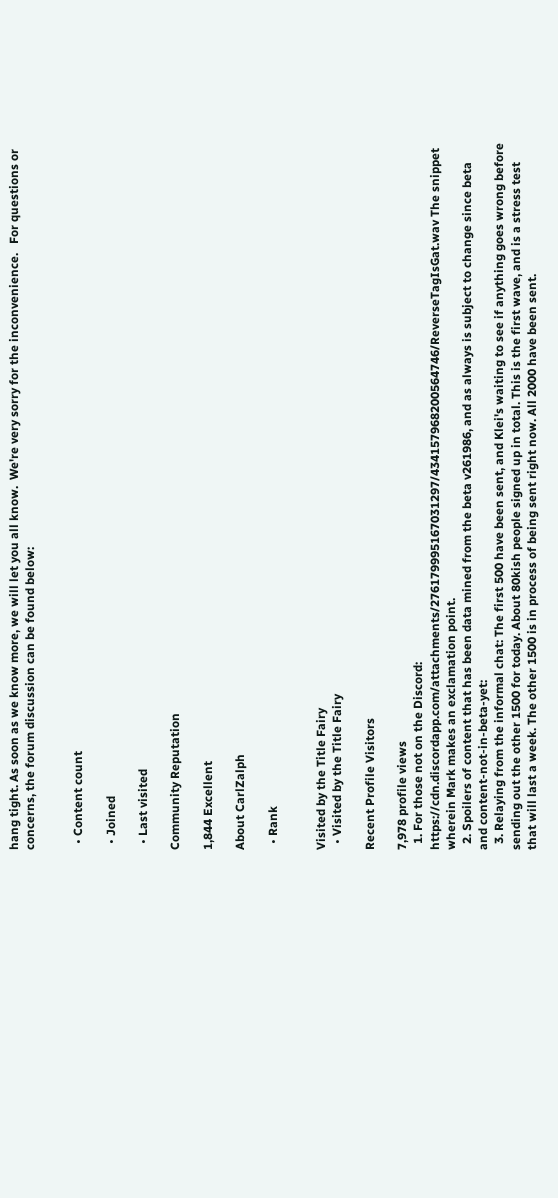hang tight. As soon as we know more, we will let you all know.  We're very sorry for the inconvenience.   For questions or concerns, the forum discussion can be found below:


  • Content count

  • Joined

  • Last visited

Community Reputation

1,844 Excellent

About CarlZalph

  • Rank


Visited by the Title Fairy
  • Visited by the Title Fairy

Recent Profile Visitors

7,978 profile views
  1. For those not on the Discord: https://cdn.discordapp.com/attachments/276179995167031297/434157968200564746/ReverseTagIsGat.wav The snippet wherein Mark makes an exclamation point.
  2. Spoilers of content that has been data mined from the beta v261986, and as always is subject to change since beta and content-not-in-beta-yet:
  3. Relaying from the informal chat: The first 500 have been sent, and Klei's waiting to see if anything goes wrong before sending out the other 1500 for today. About 80kish people signed up in total. This is the first wave, and is a stress test that will last a week. The other 1500 is in process of being sent right now. All 2000 have been sent.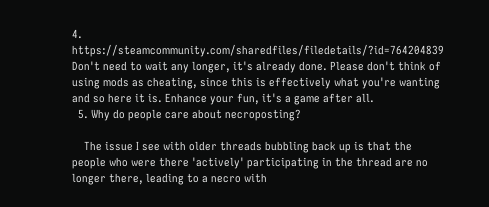4. https://steamcommunity.com/sharedfiles/filedetails/?id=764204839 Don't need to wait any longer, it's already done. Please don't think of using mods as cheating, since this is effectively what you're wanting and so here it is. Enhance your fun, it's a game after all.
  5. Why do people care about necroposting?

    The issue I see with older threads bubbling back up is that the people who were there 'actively' participating in the thread are no longer there, leading to a necro with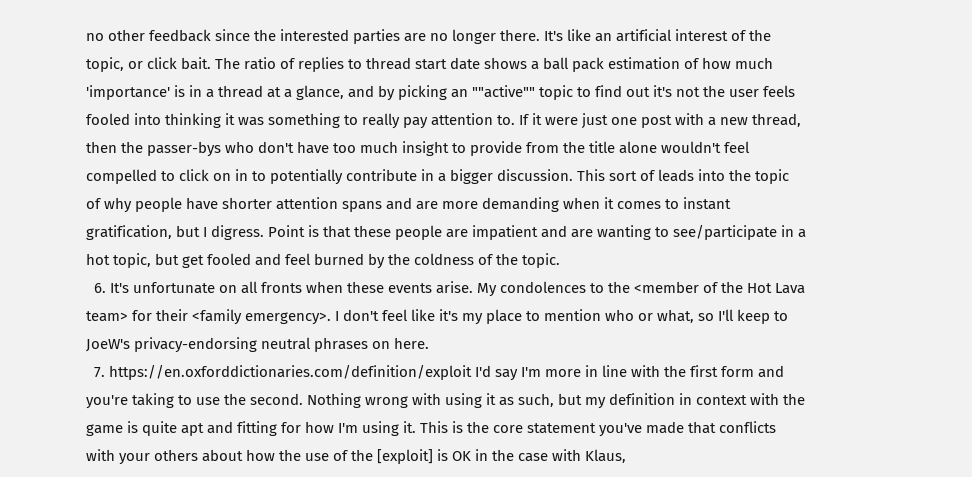no other feedback since the interested parties are no longer there. It's like an artificial interest of the topic, or click bait. The ratio of replies to thread start date shows a ball pack estimation of how much 'importance' is in a thread at a glance, and by picking an ""active"" topic to find out it's not the user feels fooled into thinking it was something to really pay attention to. If it were just one post with a new thread, then the passer-bys who don't have too much insight to provide from the title alone wouldn't feel compelled to click on in to potentially contribute in a bigger discussion. This sort of leads into the topic of why people have shorter attention spans and are more demanding when it comes to instant gratification, but I digress. Point is that these people are impatient and are wanting to see/participate in a hot topic, but get fooled and feel burned by the coldness of the topic.
  6. It's unfortunate on all fronts when these events arise. My condolences to the <member of the Hot Lava team> for their <family emergency>. I don't feel like it's my place to mention who or what, so I'll keep to JoeW's privacy-endorsing neutral phrases on here.
  7. https://en.oxforddictionaries.com/definition/exploit I'd say I'm more in line with the first form and you're taking to use the second. Nothing wrong with using it as such, but my definition in context with the game is quite apt and fitting for how I'm using it. This is the core statement you've made that conflicts with your others about how the use of the [exploit] is OK in the case with Klaus,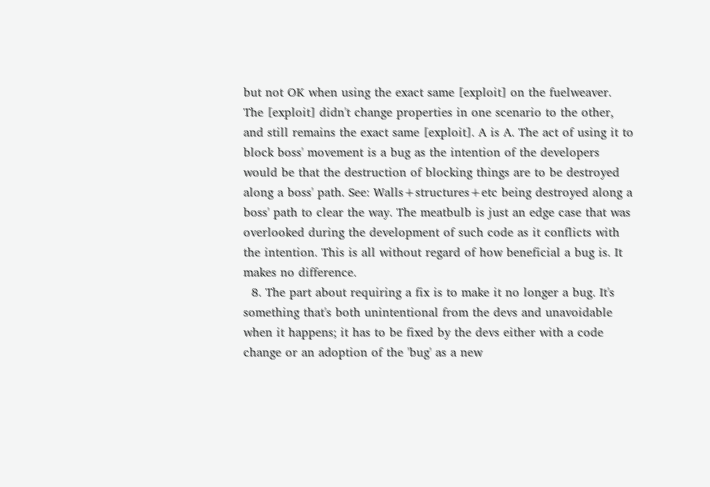but not OK when using the exact same [exploit] on the fuelweaver. The [exploit] didn't change properties in one scenario to the other, and still remains the exact same [exploit]. A is A. The act of using it to block boss' movement is a bug as the intention of the developers would be that the destruction of blocking things are to be destroyed along a boss' path. See: Walls+structures+etc being destroyed along a boss' path to clear the way. The meatbulb is just an edge case that was overlooked during the development of such code as it conflicts with the intention. This is all without regard of how beneficial a bug is. It makes no difference.
  8. The part about requiring a fix is to make it no longer a bug. It's something that's both unintentional from the devs and unavoidable when it happens; it has to be fixed by the devs either with a code change or an adoption of the 'bug' as a new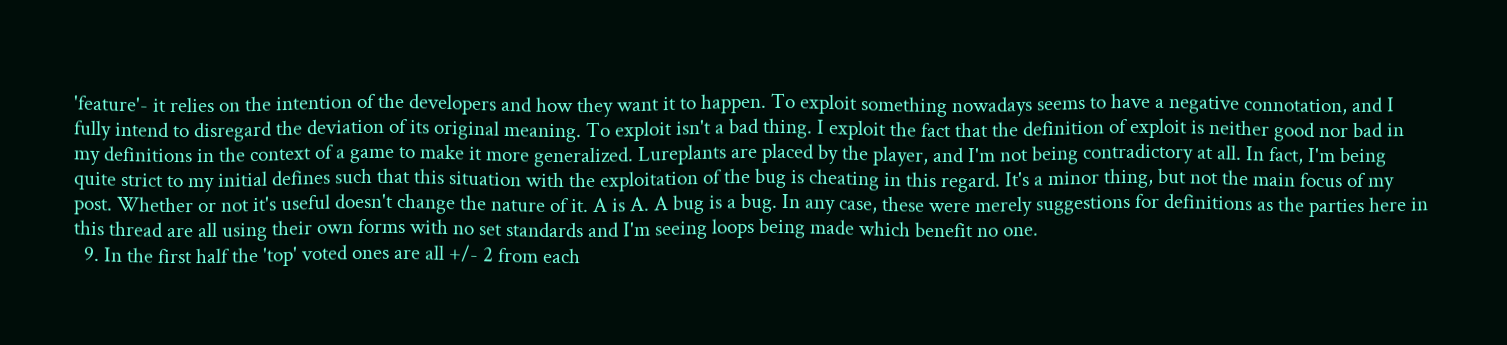'feature'- it relies on the intention of the developers and how they want it to happen. To exploit something nowadays seems to have a negative connotation, and I fully intend to disregard the deviation of its original meaning. To exploit isn't a bad thing. I exploit the fact that the definition of exploit is neither good nor bad in my definitions in the context of a game to make it more generalized. Lureplants are placed by the player, and I'm not being contradictory at all. In fact, I'm being quite strict to my initial defines such that this situation with the exploitation of the bug is cheating in this regard. It's a minor thing, but not the main focus of my post. Whether or not it's useful doesn't change the nature of it. A is A. A bug is a bug. In any case, these were merely suggestions for definitions as the parties here in this thread are all using their own forms with no set standards and I'm seeing loops being made which benefit no one.
  9. In the first half the 'top' voted ones are all +/- 2 from each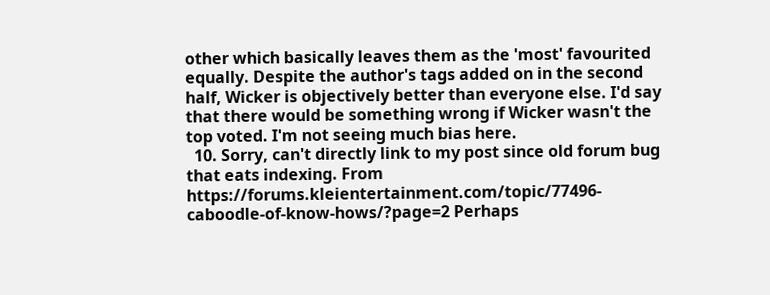other which basically leaves them as the 'most' favourited equally. Despite the author's tags added on in the second half, Wicker is objectively better than everyone else. I'd say that there would be something wrong if Wicker wasn't the top voted. I'm not seeing much bias here.
  10. Sorry, can't directly link to my post since old forum bug that eats indexing. From https://forums.kleientertainment.com/topic/77496-caboodle-of-know-hows/?page=2 Perhaps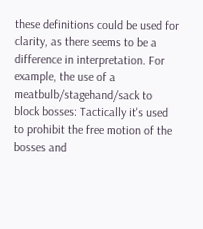these definitions could be used for clarity, as there seems to be a difference in interpretation. For example, the use of a meatbulb/stagehand/sack to block bosses: Tactically it's used to prohibit the free motion of the bosses and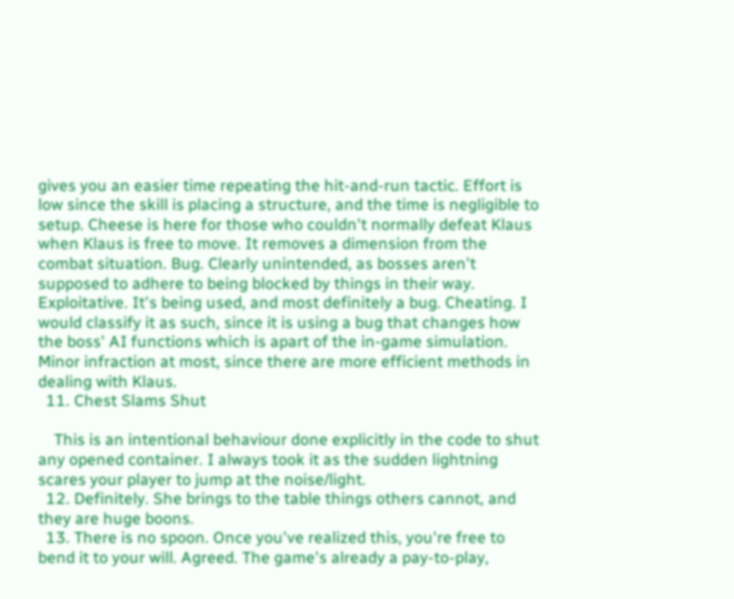gives you an easier time repeating the hit-and-run tactic. Effort is low since the skill is placing a structure, and the time is negligible to setup. Cheese is here for those who couldn't normally defeat Klaus when Klaus is free to move. It removes a dimension from the combat situation. Bug. Clearly unintended, as bosses aren't supposed to adhere to being blocked by things in their way. Exploitative. It's being used, and most definitely a bug. Cheating. I would classify it as such, since it is using a bug that changes how the boss' AI functions which is apart of the in-game simulation. Minor infraction at most, since there are more efficient methods in dealing with Klaus.
  11. Chest Slams Shut

    This is an intentional behaviour done explicitly in the code to shut any opened container. I always took it as the sudden lightning scares your player to jump at the noise/light.
  12. Definitely. She brings to the table things others cannot, and they are huge boons.
  13. There is no spoon. Once you've realized this, you're free to bend it to your will. Agreed. The game's already a pay-to-play,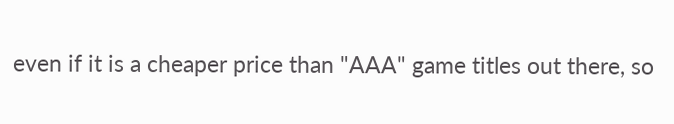even if it is a cheaper price than "AAA" game titles out there, so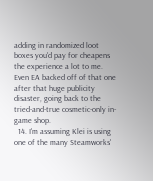adding in randomized loot boxes you'd pay for cheapens the experience a lot to me. Even EA backed off of that one after that huge publicity disaster, going back to the tried-and-true cosmetic-only in-game shop.
  14. I'm assuming Klei is using one of the many Steamworks'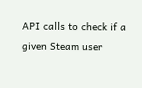API calls to check if a given Steam user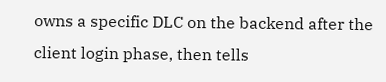owns a specific DLC on the backend after the client login phase, then tells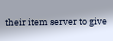their item server to give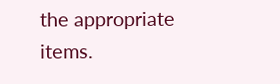the appropriate items.